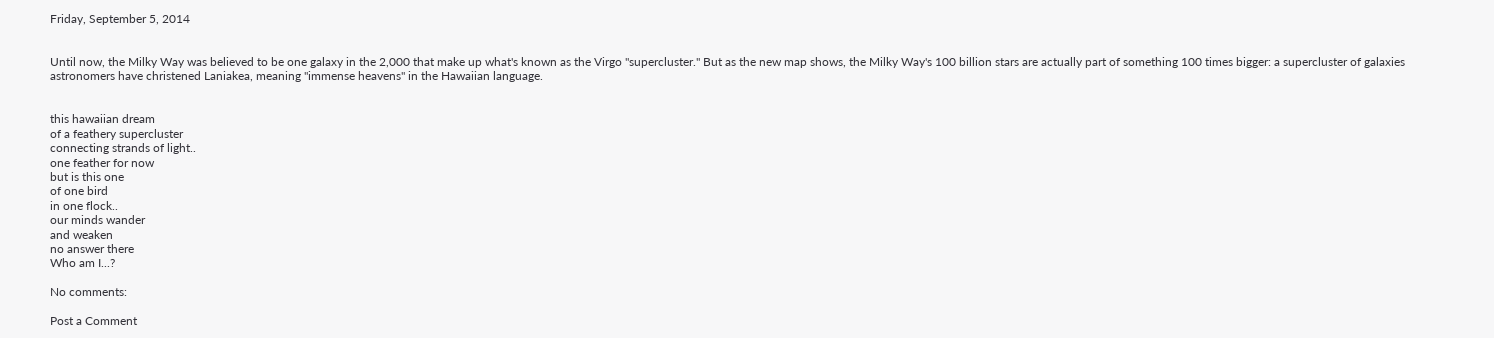Friday, September 5, 2014


Until now, the Milky Way was believed to be one galaxy in the 2,000 that make up what's known as the Virgo "supercluster." But as the new map shows, the Milky Way's 100 billion stars are actually part of something 100 times bigger: a supercluster of galaxies astronomers have christened Laniakea, meaning "immense heavens" in the Hawaiian language.


this hawaiian dream
of a feathery supercluster
connecting strands of light..
one feather for now
but is this one
of one bird
in one flock..
our minds wander
and weaken
no answer there
Who am I...?

No comments:

Post a Comment